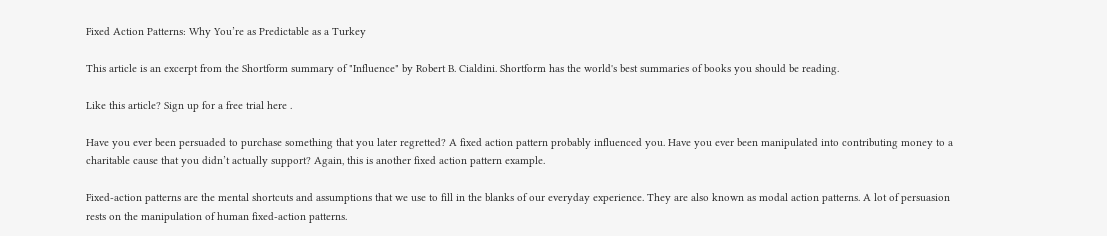Fixed Action Patterns: Why You’re as Predictable as a Turkey

This article is an excerpt from the Shortform summary of "Influence" by Robert B. Cialdini. Shortform has the world's best summaries of books you should be reading.

Like this article? Sign up for a free trial here .

Have you ever been persuaded to purchase something that you later regretted? A fixed action pattern probably influenced you. Have you ever been manipulated into contributing money to a charitable cause that you didn’t actually support? Again, this is another fixed action pattern example.

Fixed-action patterns are the mental shortcuts and assumptions that we use to fill in the blanks of our everyday experience. They are also known as modal action patterns. A lot of persuasion rests on the manipulation of human fixed-action patterns.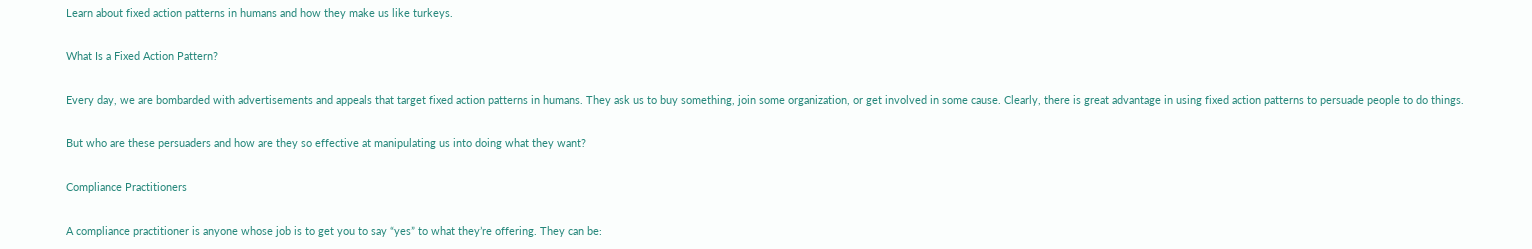Learn about fixed action patterns in humans and how they make us like turkeys.

What Is a Fixed Action Pattern?

Every day, we are bombarded with advertisements and appeals that target fixed action patterns in humans. They ask us to buy something, join some organization, or get involved in some cause. Clearly, there is great advantage in using fixed action patterns to persuade people to do things.

But who are these persuaders and how are they so effective at manipulating us into doing what they want?

Compliance Practitioners

A compliance practitioner is anyone whose job is to get you to say “yes” to what they’re offering. They can be: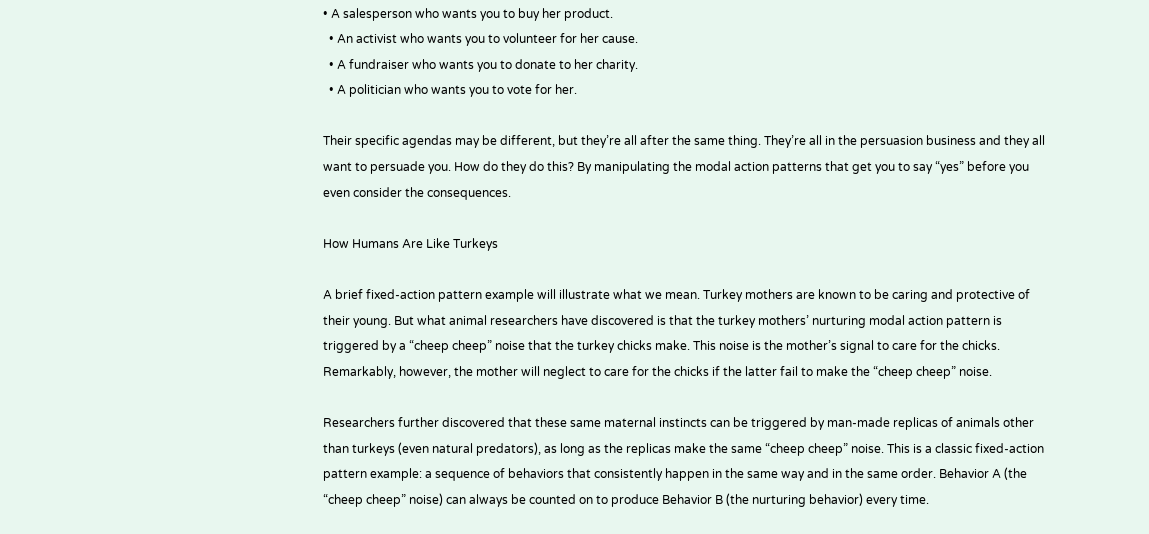• A salesperson who wants you to buy her product.
  • An activist who wants you to volunteer for her cause.
  • A fundraiser who wants you to donate to her charity.
  • A politician who wants you to vote for her.

Their specific agendas may be different, but they’re all after the same thing. They’re all in the persuasion business and they all want to persuade you. How do they do this? By manipulating the modal action patterns that get you to say “yes” before you even consider the consequences.

How Humans Are Like Turkeys

A brief fixed-action pattern example will illustrate what we mean. Turkey mothers are known to be caring and protective of their young. But what animal researchers have discovered is that the turkey mothers’ nurturing modal action pattern is triggered by a “cheep cheep” noise that the turkey chicks make. This noise is the mother’s signal to care for the chicks. Remarkably, however, the mother will neglect to care for the chicks if the latter fail to make the “cheep cheep” noise.

Researchers further discovered that these same maternal instincts can be triggered by man-made replicas of animals other than turkeys (even natural predators), as long as the replicas make the same “cheep cheep” noise. This is a classic fixed-action pattern example: a sequence of behaviors that consistently happen in the same way and in the same order. Behavior A (the “cheep cheep” noise) can always be counted on to produce Behavior B (the nurturing behavior) every time.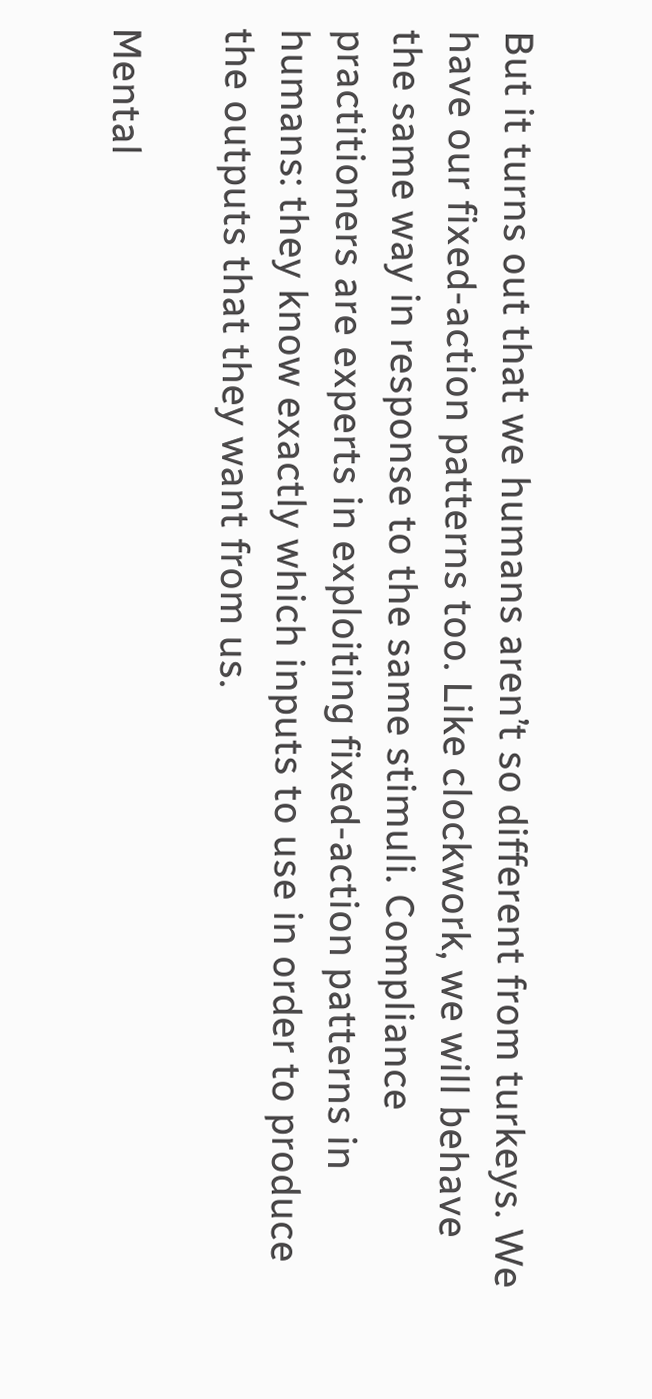But it turns out that we humans aren’t so different from turkeys. We have our fixed-action patterns too. Like clockwork, we will behave the same way in response to the same stimuli. Compliance practitioners are experts in exploiting fixed-action patterns in humans: they know exactly which inputs to use in order to produce the outputs that they want from us.

Mental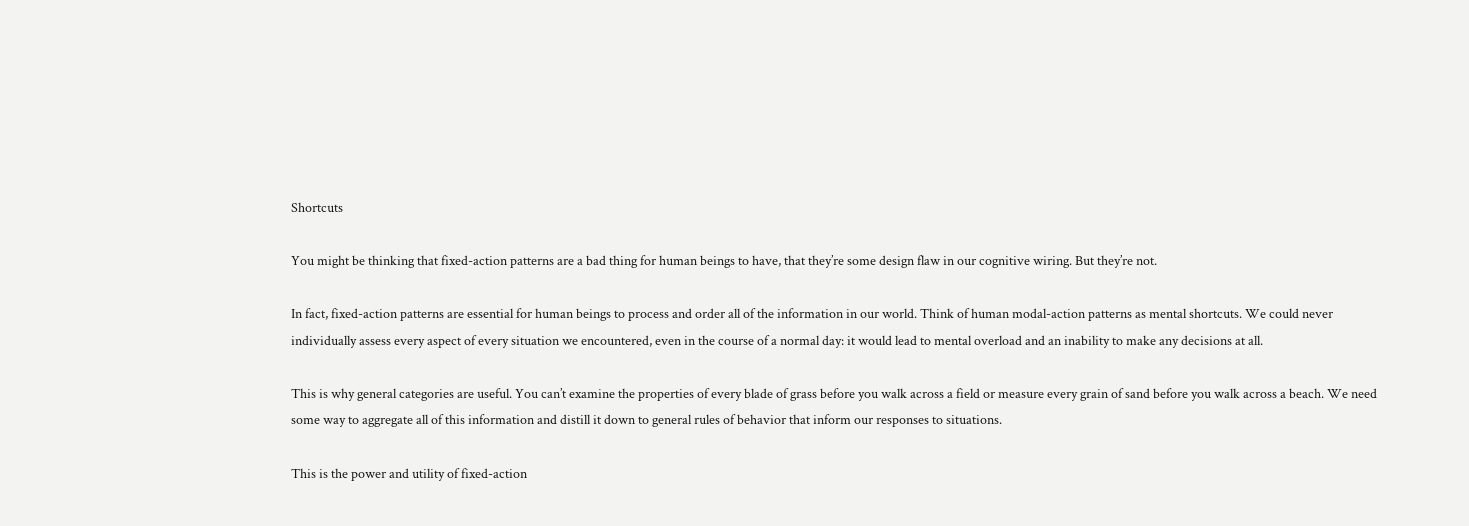Shortcuts

You might be thinking that fixed-action patterns are a bad thing for human beings to have, that they’re some design flaw in our cognitive wiring. But they’re not.

In fact, fixed-action patterns are essential for human beings to process and order all of the information in our world. Think of human modal-action patterns as mental shortcuts. We could never individually assess every aspect of every situation we encountered, even in the course of a normal day: it would lead to mental overload and an inability to make any decisions at all.

This is why general categories are useful. You can’t examine the properties of every blade of grass before you walk across a field or measure every grain of sand before you walk across a beach. We need some way to aggregate all of this information and distill it down to general rules of behavior that inform our responses to situations.

This is the power and utility of fixed-action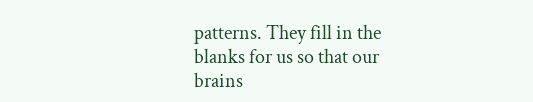patterns. They fill in the blanks for us so that our brains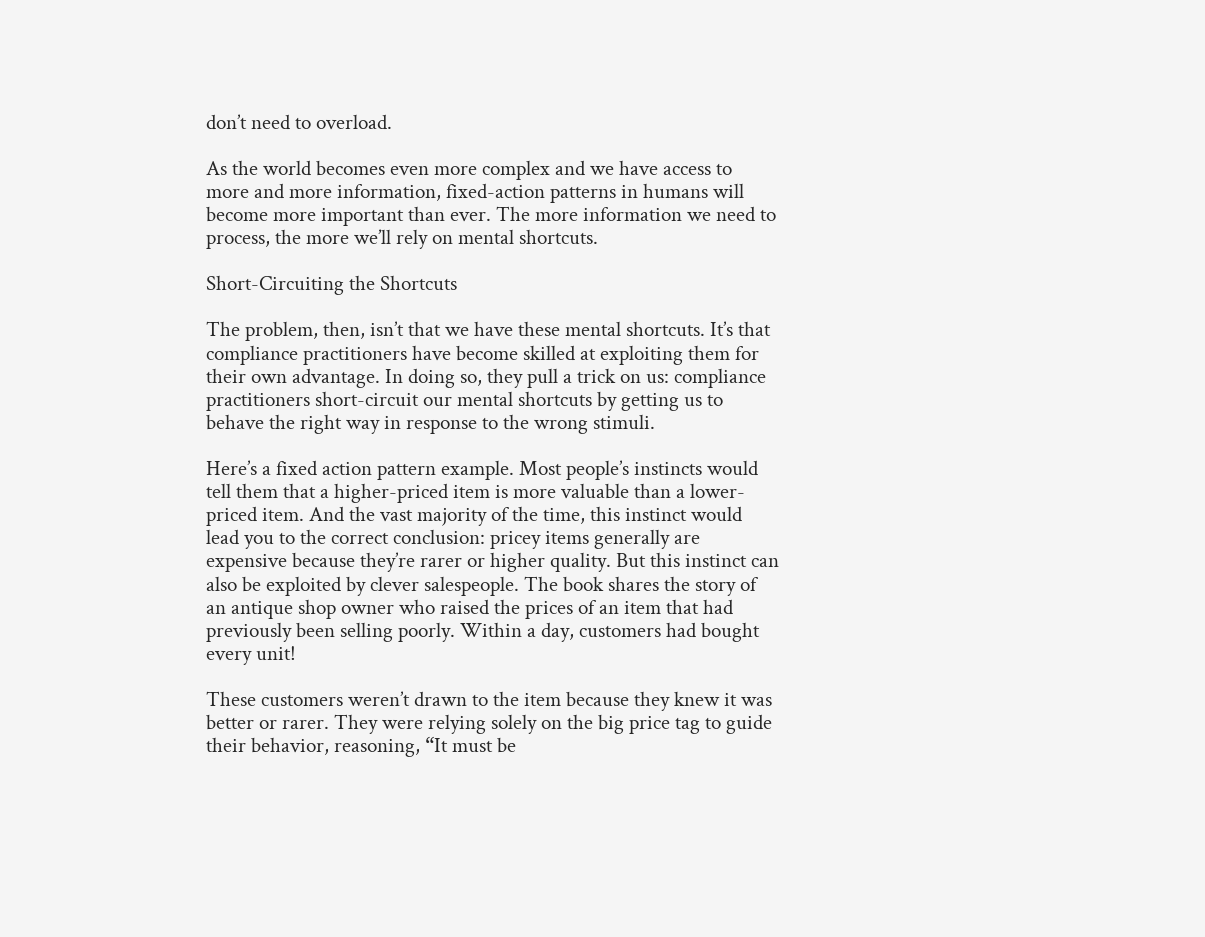don’t need to overload.

As the world becomes even more complex and we have access to more and more information, fixed-action patterns in humans will become more important than ever. The more information we need to process, the more we’ll rely on mental shortcuts.

Short-Circuiting the Shortcuts

The problem, then, isn’t that we have these mental shortcuts. It’s that compliance practitioners have become skilled at exploiting them for their own advantage. In doing so, they pull a trick on us: compliance practitioners short-circuit our mental shortcuts by getting us to behave the right way in response to the wrong stimuli.

Here’s a fixed action pattern example. Most people’s instincts would tell them that a higher-priced item is more valuable than a lower-priced item. And the vast majority of the time, this instinct would lead you to the correct conclusion: pricey items generally are expensive because they’re rarer or higher quality. But this instinct can also be exploited by clever salespeople. The book shares the story of an antique shop owner who raised the prices of an item that had previously been selling poorly. Within a day, customers had bought every unit!

These customers weren’t drawn to the item because they knew it was better or rarer. They were relying solely on the big price tag to guide their behavior, reasoning, “It must be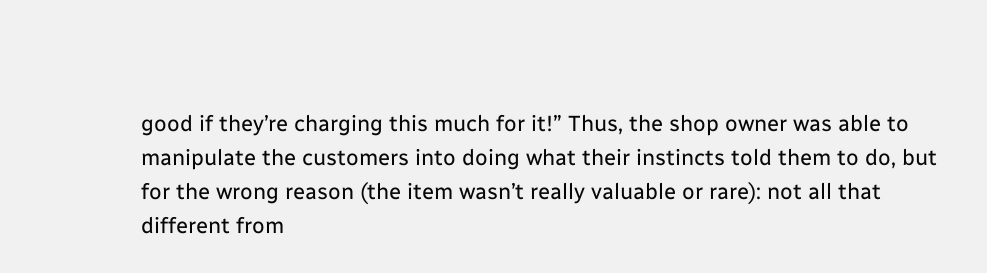good if they’re charging this much for it!” Thus, the shop owner was able to manipulate the customers into doing what their instincts told them to do, but for the wrong reason (the item wasn’t really valuable or rare): not all that different from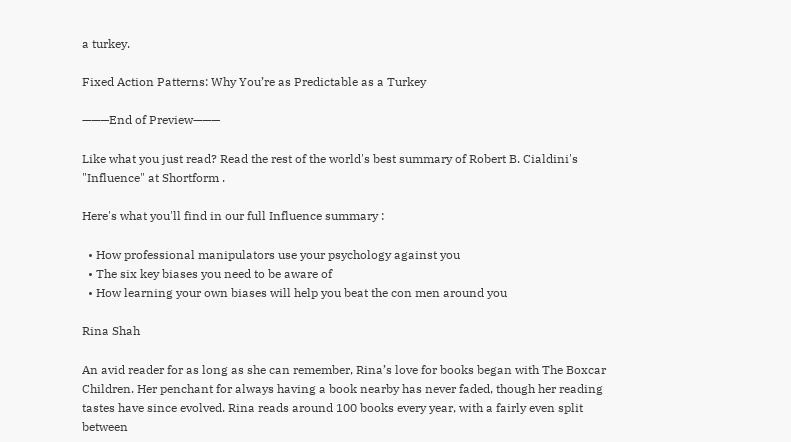a turkey.

Fixed Action Patterns: Why You’re as Predictable as a Turkey

———End of Preview———

Like what you just read? Read the rest of the world's best summary of Robert B. Cialdini's "Influence" at Shortform .

Here's what you'll find in our full Influence summary :

  • How professional manipulators use your psychology against you
  • The six key biases you need to be aware of
  • How learning your own biases will help you beat the con men around you

Rina Shah

An avid reader for as long as she can remember, Rina’s love for books began with The Boxcar Children. Her penchant for always having a book nearby has never faded, though her reading tastes have since evolved. Rina reads around 100 books every year, with a fairly even split between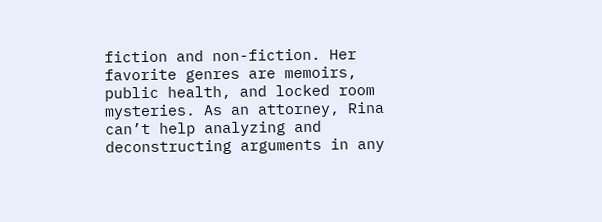fiction and non-fiction. Her favorite genres are memoirs, public health, and locked room mysteries. As an attorney, Rina can’t help analyzing and deconstructing arguments in any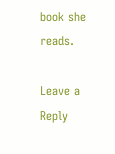book she reads.

Leave a Reply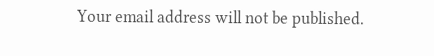Your email address will not be published.